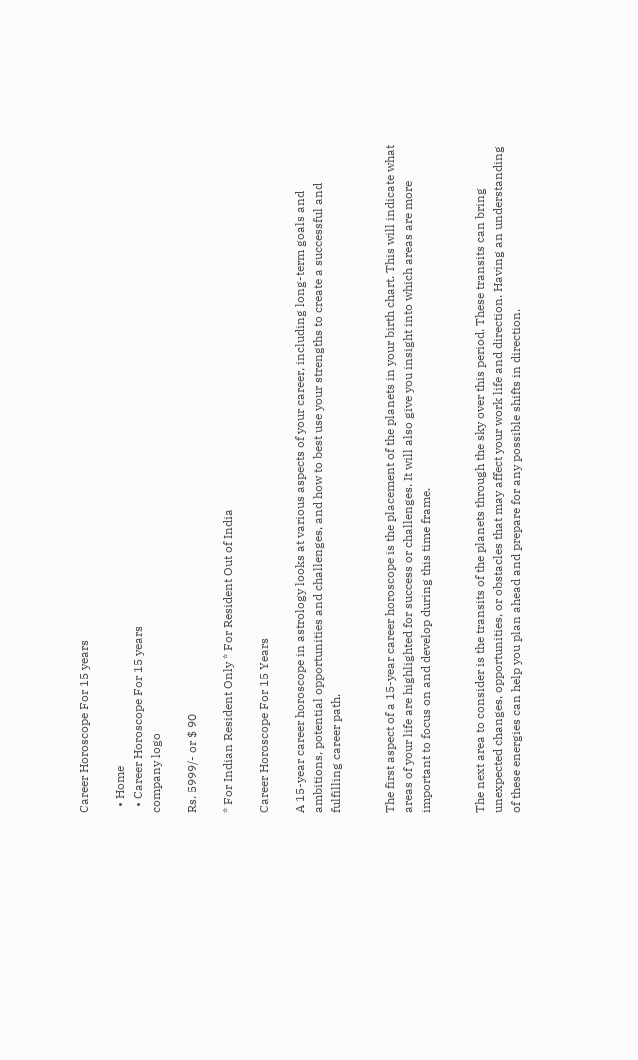Career Horoscope For 15 years

  • Home
  • Career Horoscope For 15 years
company logo

Rs. 5999/- or $ 90

* For Indian Resident Only * For Resident Out of India

Career Horoscope For 15 Years

A 15-year career horoscope in astrology looks at various aspects of your career, including long-term goals and ambitions, potential opportunities and challenges, and how to best use your strengths to create a successful and fulfilling career path.


The first aspect of a 15-year career horoscope is the placement of the planets in your birth chart. This will indicate what areas of your life are highlighted for success or challenges. It will also give you insight into which areas are more important to focus on and develop during this time frame.


The next area to consider is the transits of the planets through the sky over this period. These transits can bring unexpected changes, opportunities, or obstacles that may affect your work life and direction. Having an understanding of these energies can help you plan ahead and prepare for any possible shifts in direction.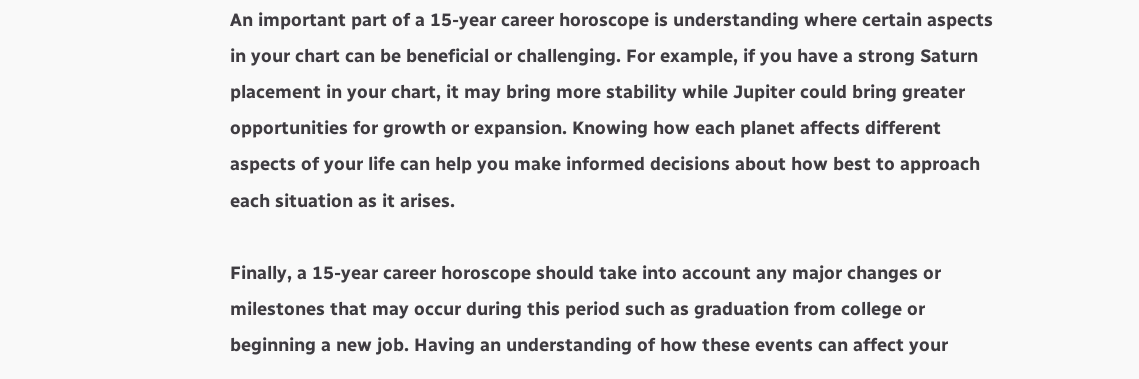An important part of a 15-year career horoscope is understanding where certain aspects in your chart can be beneficial or challenging. For example, if you have a strong Saturn placement in your chart, it may bring more stability while Jupiter could bring greater opportunities for growth or expansion. Knowing how each planet affects different aspects of your life can help you make informed decisions about how best to approach each situation as it arises.

Finally, a 15-year career horoscope should take into account any major changes or milestones that may occur during this period such as graduation from college or beginning a new job. Having an understanding of how these events can affect your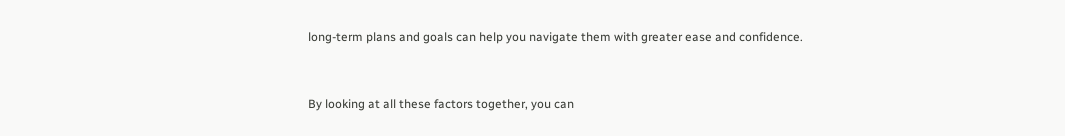long-term plans and goals can help you navigate them with greater ease and confidence.


By looking at all these factors together, you can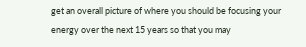get an overall picture of where you should be focusing your energy over the next 15 years so that you may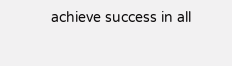achieve success in all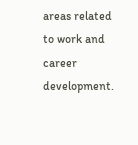areas related to work and career development.